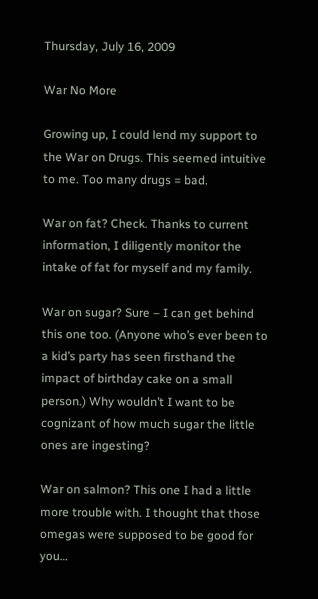Thursday, July 16, 2009

War No More

Growing up, I could lend my support to the War on Drugs. This seemed intuitive to me. Too many drugs = bad.

War on fat? Check. Thanks to current information, I diligently monitor the intake of fat for myself and my family.

War on sugar? Sure – I can get behind this one too. (Anyone who’s ever been to a kid’s party has seen firsthand the impact of birthday cake on a small person.) Why wouldn’t I want to be cognizant of how much sugar the little ones are ingesting?

War on salmon? This one I had a little more trouble with. I thought that those omegas were supposed to be good for you…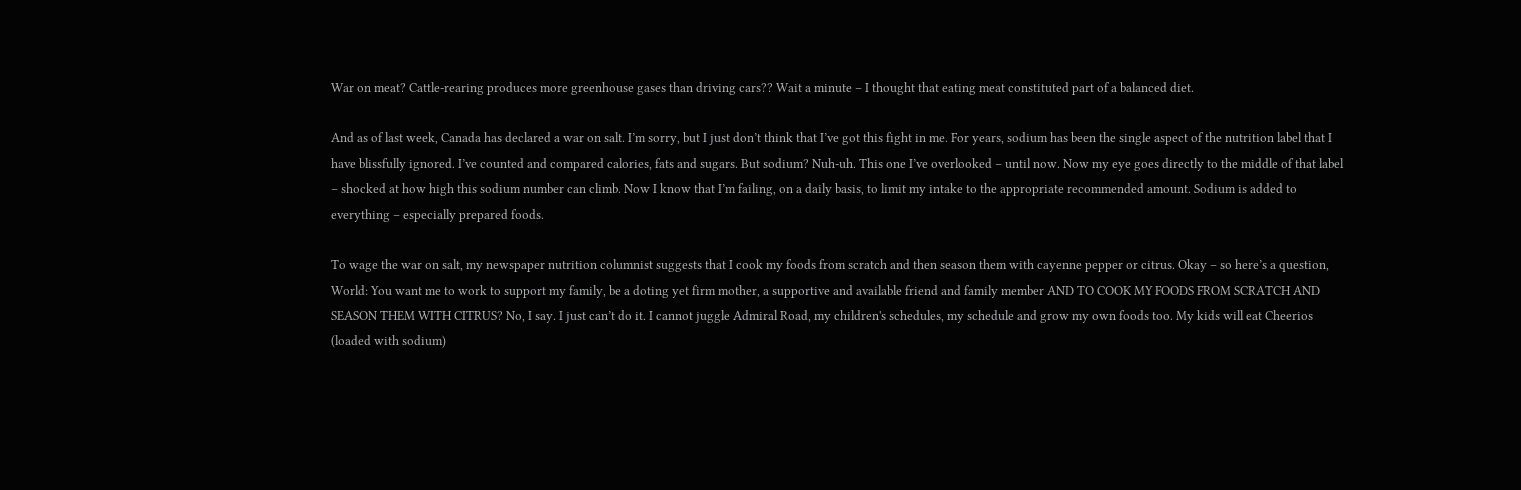War on meat? Cattle-rearing produces more greenhouse gases than driving cars?? Wait a minute – I thought that eating meat constituted part of a balanced diet.

And as of last week, Canada has declared a war on salt. I’m sorry, but I just don’t think that I’ve got this fight in me. For years, sodium has been the single aspect of the nutrition label that I have blissfully ignored. I’ve counted and compared calories, fats and sugars. But sodium? Nuh-uh. This one I’ve overlooked – until now. Now my eye goes directly to the middle of that label – shocked at how high this sodium number can climb. Now I know that I’m failing, on a daily basis, to limit my intake to the appropriate recommended amount. Sodium is added to everything – especially prepared foods.

To wage the war on salt, my newspaper nutrition columnist suggests that I cook my foods from scratch and then season them with cayenne pepper or citrus. Okay – so here’s a question, World: You want me to work to support my family, be a doting yet firm mother, a supportive and available friend and family member AND TO COOK MY FOODS FROM SCRATCH AND SEASON THEM WITH CITRUS? No, I say. I just can’t do it. I cannot juggle Admiral Road, my children's schedules, my schedule and grow my own foods too. My kids will eat Cheerios (loaded with sodium)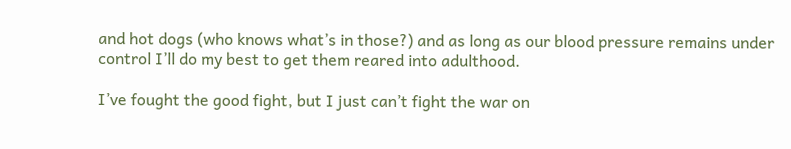and hot dogs (who knows what’s in those?) and as long as our blood pressure remains under control I’ll do my best to get them reared into adulthood.

I’ve fought the good fight, but I just can’t fight the war on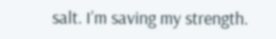salt. I’m saving my strength.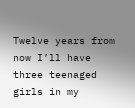Twelve years from now I’ll have three teenaged girls in my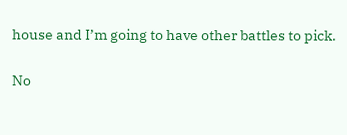house and I’m going to have other battles to pick.

No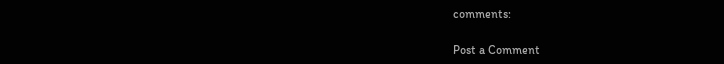comments:

Post a Comment